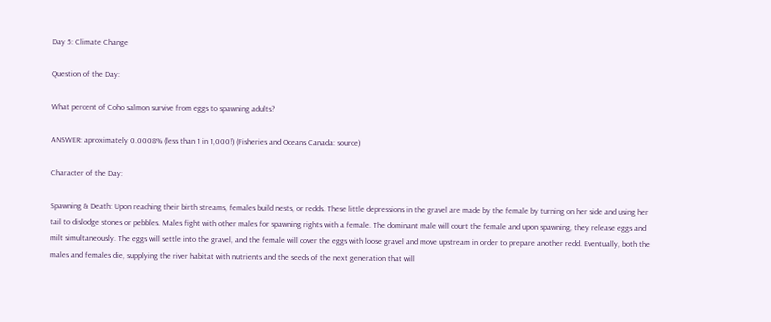Day 5: Climate Change

Question of the Day:

What percent of Coho salmon survive from eggs to spawning adults?

ANSWER: aproximately 0.0008% (less than 1 in 1,000!) (Fisheries and Oceans Canada: source)

Character of the Day:

Spawning & Death: Upon reaching their birth streams, females build nests, or redds. These little depressions in the gravel are made by the female by turning on her side and using her tail to dislodge stones or pebbles. Males fight with other males for spawning rights with a female. The dominant male will court the female and upon spawning, they release eggs and milt simultaneously. The eggs will settle into the gravel, and the female will cover the eggs with loose gravel and move upstream in order to prepare another redd. Eventually, both the males and females die, supplying the river habitat with nutrients and the seeds of the next generation that will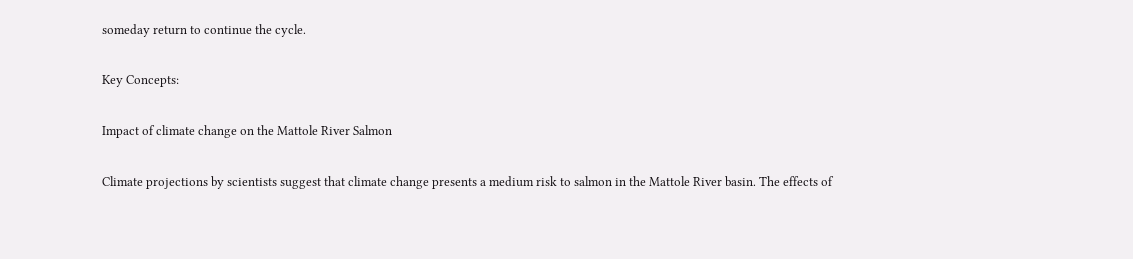someday return to continue the cycle.

Key Concepts:

Impact of climate change on the Mattole River Salmon

Climate projections by scientists suggest that climate change presents a medium risk to salmon in the Mattole River basin. The effects of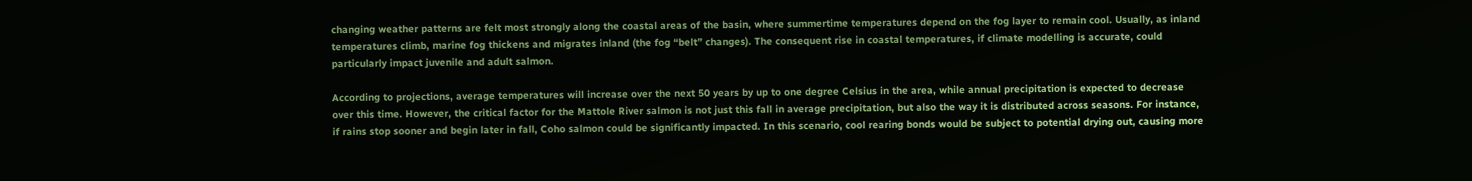changing weather patterns are felt most strongly along the coastal areas of the basin, where summertime temperatures depend on the fog layer to remain cool. Usually, as inland temperatures climb, marine fog thickens and migrates inland (the fog “belt” changes). The consequent rise in coastal temperatures, if climate modelling is accurate, could particularly impact juvenile and adult salmon.

According to projections, average temperatures will increase over the next 50 years by up to one degree Celsius in the area, while annual precipitation is expected to decrease over this time. However, the critical factor for the Mattole River salmon is not just this fall in average precipitation, but also the way it is distributed across seasons. For instance, if rains stop sooner and begin later in fall, Coho salmon could be significantly impacted. In this scenario, cool rearing bonds would be subject to potential drying out, causing more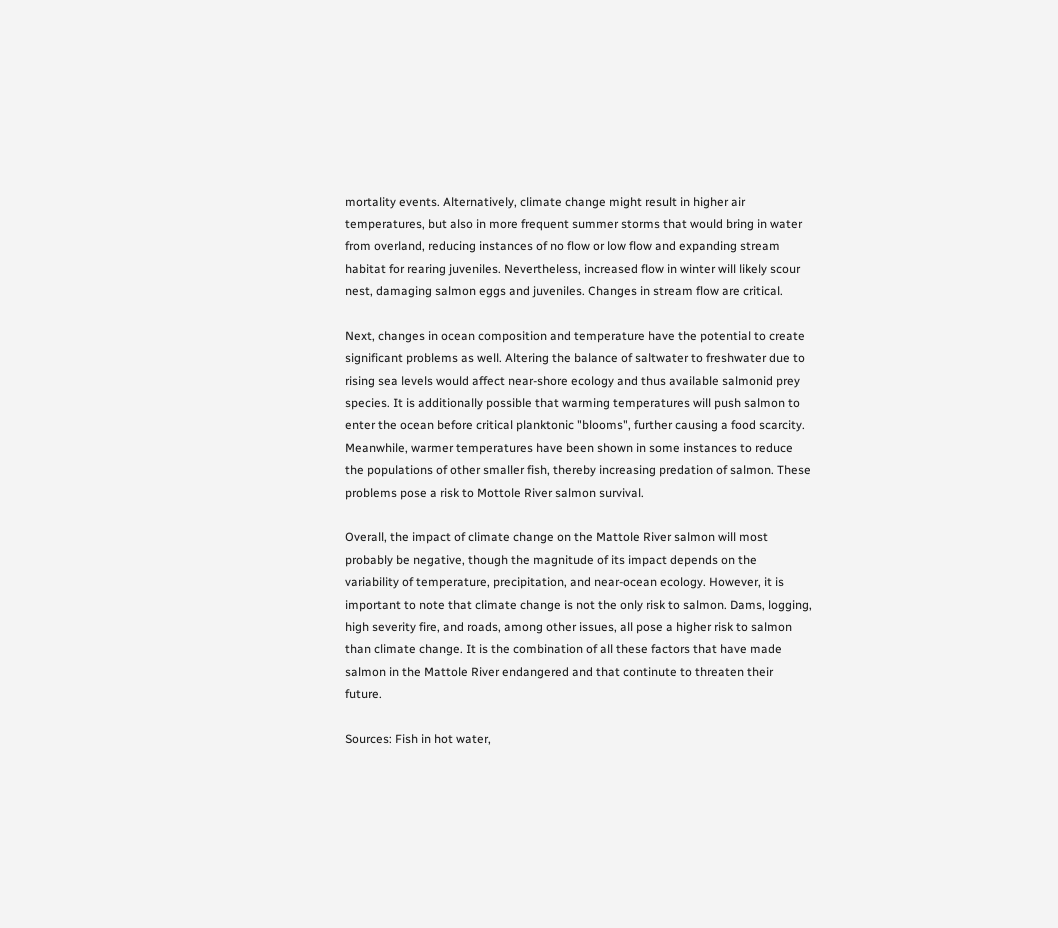mortality events. Alternatively, climate change might result in higher air temperatures, but also in more frequent summer storms that would bring in water from overland, reducing instances of no flow or low flow and expanding stream habitat for rearing juveniles. Nevertheless, increased flow in winter will likely scour nest, damaging salmon eggs and juveniles. Changes in stream flow are critical.

Next, changes in ocean composition and temperature have the potential to create significant problems as well. Altering the balance of saltwater to freshwater due to rising sea levels would affect near-shore ecology and thus available salmonid prey species. It is additionally possible that warming temperatures will push salmon to enter the ocean before critical planktonic "blooms", further causing a food scarcity. Meanwhile, warmer temperatures have been shown in some instances to reduce the populations of other smaller fish, thereby increasing predation of salmon. These problems pose a risk to Mottole River salmon survival.

Overall, the impact of climate change on the Mattole River salmon will most probably be negative, though the magnitude of its impact depends on the variability of temperature, precipitation, and near-ocean ecology. However, it is important to note that climate change is not the only risk to salmon. Dams, logging, high severity fire, and roads, among other issues, all pose a higher risk to salmon than climate change. It is the combination of all these factors that have made salmon in the Mattole River endangered and that continute to threaten their future.

Sources: Fish in hot water,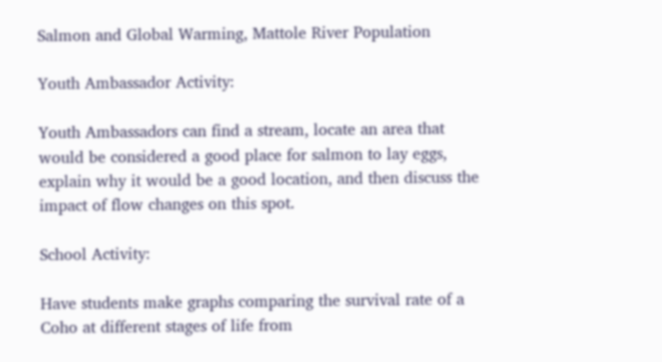Salmon and Global Warming, Mattole River Population

Youth Ambassador Activity:

Youth Ambassadors can find a stream, locate an area that would be considered a good place for salmon to lay eggs, explain why it would be a good location, and then discuss the impact of flow changes on this spot.

School Activity:

Have students make graphs comparing the survival rate of a Coho at different stages of life from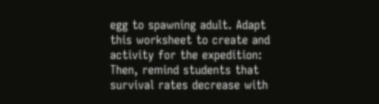egg to spawning adult. Adapt this worksheet to create and activity for the expedition: Then, remind students that survival rates decrease with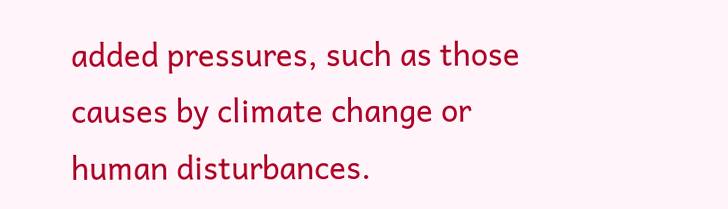added pressures, such as those causes by climate change or human disturbances.